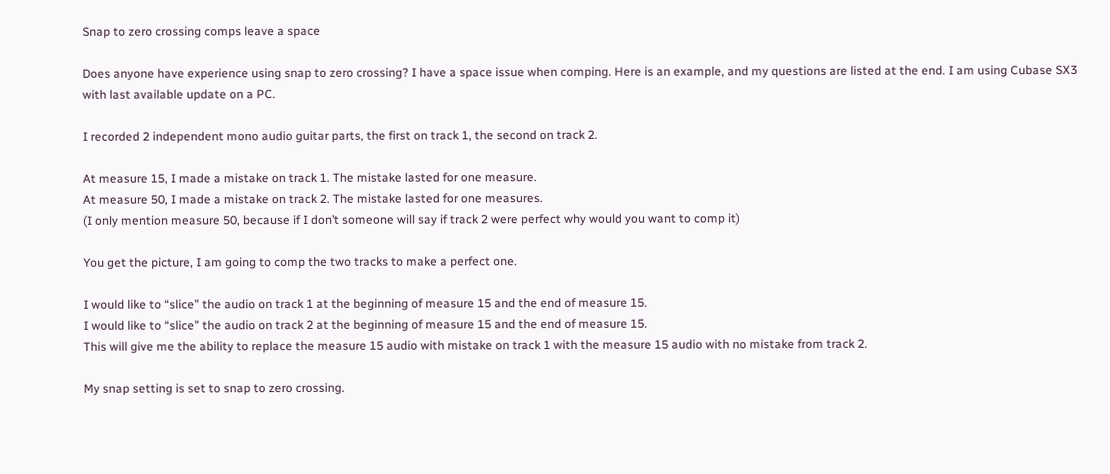Snap to zero crossing comps leave a space

Does anyone have experience using snap to zero crossing? I have a space issue when comping. Here is an example, and my questions are listed at the end. I am using Cubase SX3 with last available update on a PC.

I recorded 2 independent mono audio guitar parts, the first on track 1, the second on track 2.

At measure 15, I made a mistake on track 1. The mistake lasted for one measure.
At measure 50, I made a mistake on track 2. The mistake lasted for one measures.
(I only mention measure 50, because if I don’t someone will say if track 2 were perfect why would you want to comp it)

You get the picture, I am going to comp the two tracks to make a perfect one.

I would like to “slice” the audio on track 1 at the beginning of measure 15 and the end of measure 15.
I would like to “slice” the audio on track 2 at the beginning of measure 15 and the end of measure 15.
This will give me the ability to replace the measure 15 audio with mistake on track 1 with the measure 15 audio with no mistake from track 2.

My snap setting is set to snap to zero crossing.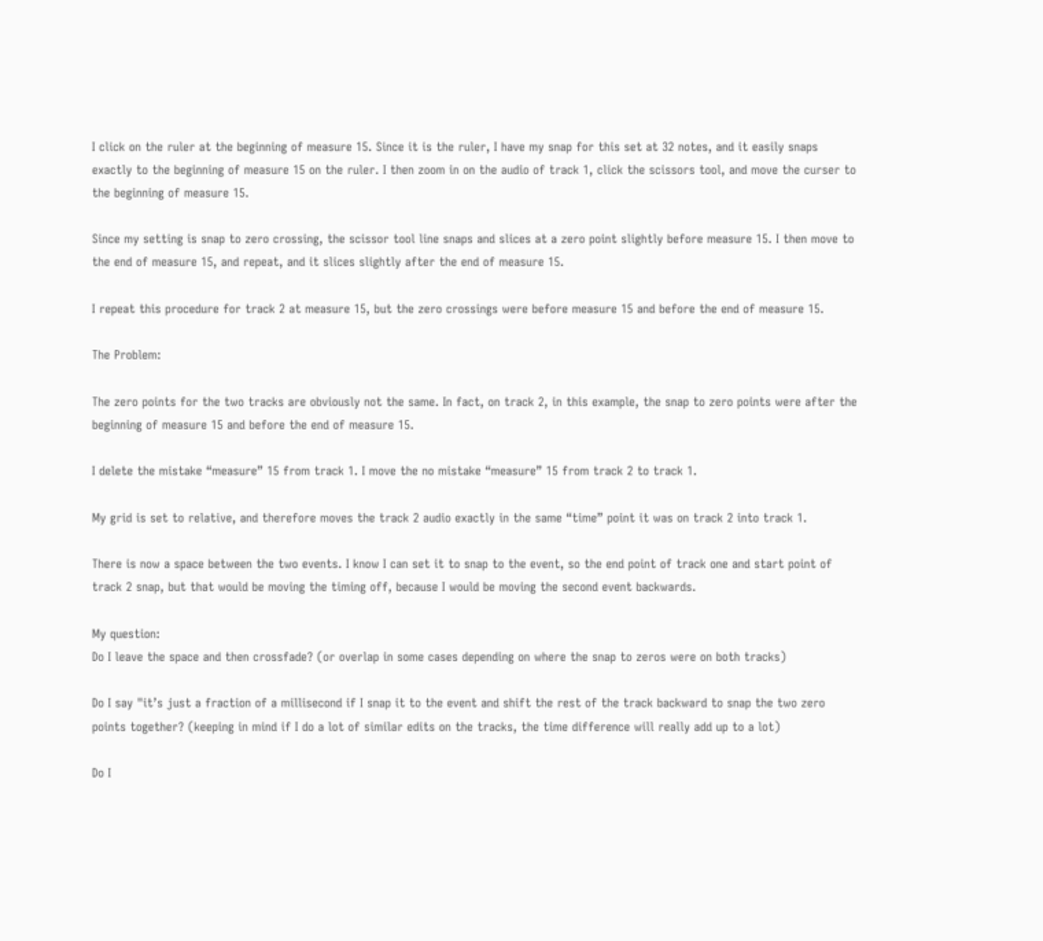I click on the ruler at the beginning of measure 15. Since it is the ruler, I have my snap for this set at 32 notes, and it easily snaps exactly to the beginning of measure 15 on the ruler. I then zoom in on the audio of track 1, click the scissors tool, and move the curser to the beginning of measure 15.

Since my setting is snap to zero crossing, the scissor tool line snaps and slices at a zero point slightly before measure 15. I then move to the end of measure 15, and repeat, and it slices slightly after the end of measure 15.

I repeat this procedure for track 2 at measure 15, but the zero crossings were before measure 15 and before the end of measure 15.

The Problem:

The zero points for the two tracks are obviously not the same. In fact, on track 2, in this example, the snap to zero points were after the beginning of measure 15 and before the end of measure 15.

I delete the mistake “measure” 15 from track 1. I move the no mistake “measure” 15 from track 2 to track 1.

My grid is set to relative, and therefore moves the track 2 audio exactly in the same “time” point it was on track 2 into track 1.

There is now a space between the two events. I know I can set it to snap to the event, so the end point of track one and start point of track 2 snap, but that would be moving the timing off, because I would be moving the second event backwards.

My question:
Do I leave the space and then crossfade? (or overlap in some cases depending on where the snap to zeros were on both tracks)

Do I say "it’s just a fraction of a millisecond if I snap it to the event and shift the rest of the track backward to snap the two zero points together? (keeping in mind if I do a lot of similar edits on the tracks, the time difference will really add up to a lot)

Do I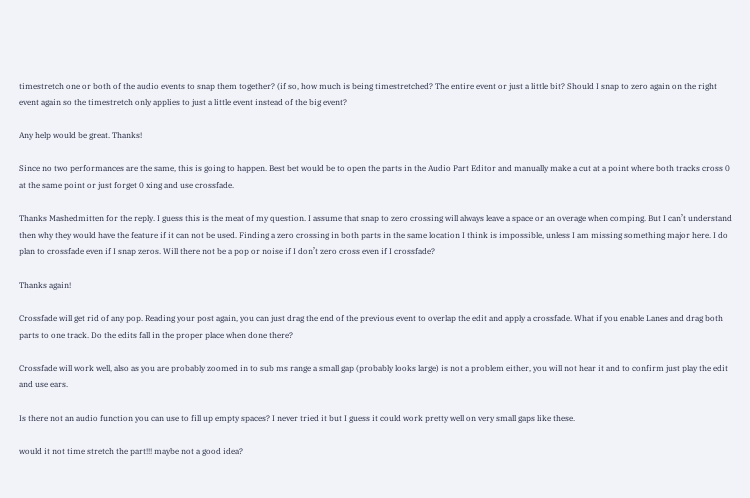timestretch one or both of the audio events to snap them together? (if so, how much is being timestretched? The entire event or just a little bit? Should I snap to zero again on the right event again so the timestretch only applies to just a little event instead of the big event?

Any help would be great. Thanks!

Since no two performances are the same, this is going to happen. Best bet would be to open the parts in the Audio Part Editor and manually make a cut at a point where both tracks cross 0 at the same point or just forget 0 xing and use crossfade.

Thanks Mashedmitten for the reply. I guess this is the meat of my question. I assume that snap to zero crossing will always leave a space or an overage when comping. But I can’t understand then why they would have the feature if it can not be used. Finding a zero crossing in both parts in the same location I think is impossible, unless I am missing something major here. I do plan to crossfade even if I snap zeros. Will there not be a pop or noise if I don’t zero cross even if I crossfade?

Thanks again!

Crossfade will get rid of any pop. Reading your post again, you can just drag the end of the previous event to overlap the edit and apply a crossfade. What if you enable Lanes and drag both parts to one track. Do the edits fall in the proper place when done there?

Crossfade will work well, also as you are probably zoomed in to sub ms range a small gap (probably looks large) is not a problem either, you will not hear it and to confirm just play the edit and use ears.

Is there not an audio function you can use to fill up empty spaces? I never tried it but I guess it could work pretty well on very small gaps like these.

would it not time stretch the part!!! maybe not a good idea?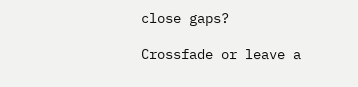close gaps?

Crossfade or leave a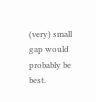(very) small gap would probably be best.